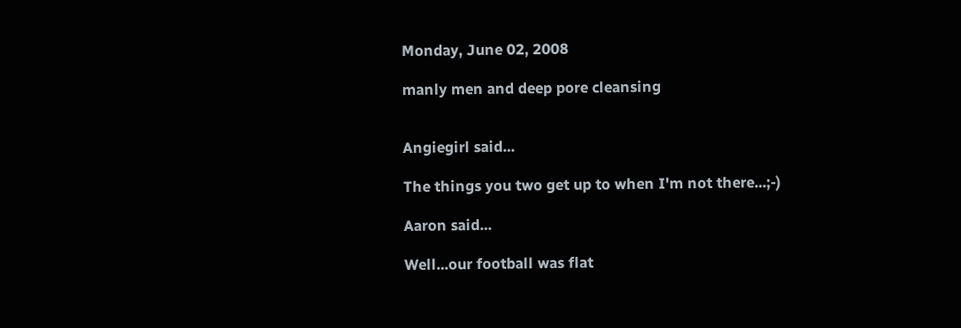Monday, June 02, 2008

manly men and deep pore cleansing


Angiegirl said...

The things you two get up to when I'm not there...;-)

Aaron said...

Well...our football was flat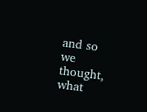and so we thought, what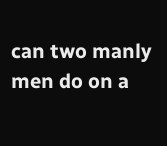can two manly men do on a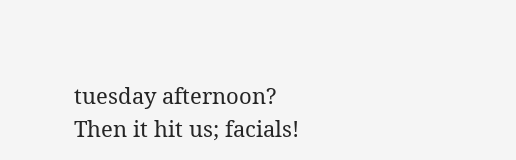tuesday afternoon? Then it hit us; facials!